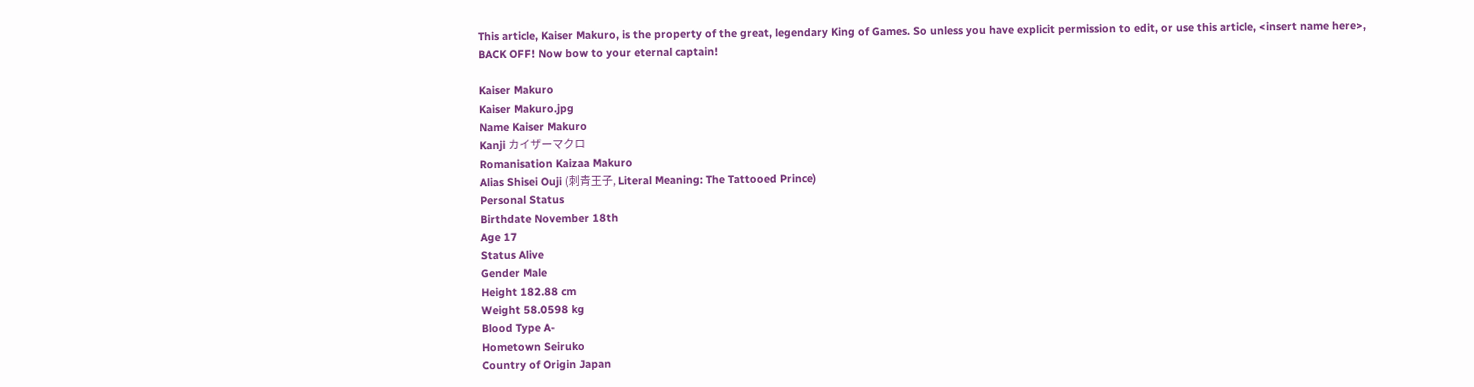This article, Kaiser Makuro, is the property of the great, legendary King of Games. So unless you have explicit permission to edit, or use this article, <insert name here>, BACK OFF! Now bow to your eternal captain!

Kaiser Makuro
Kaiser Makuro.jpg
Name Kaiser Makuro
Kanji カイザーマクロ
Romanisation Kaizaa Makuro
Alias Shisei Ouji (刺青王子, Literal Meaning: The Tattooed Prince)
Personal Status
Birthdate November 18th
Age 17
Status Alive
Gender Male
Height 182.88 cm
Weight 58.0598 kg
Blood Type A-
Hometown Seiruko
Country of Origin Japan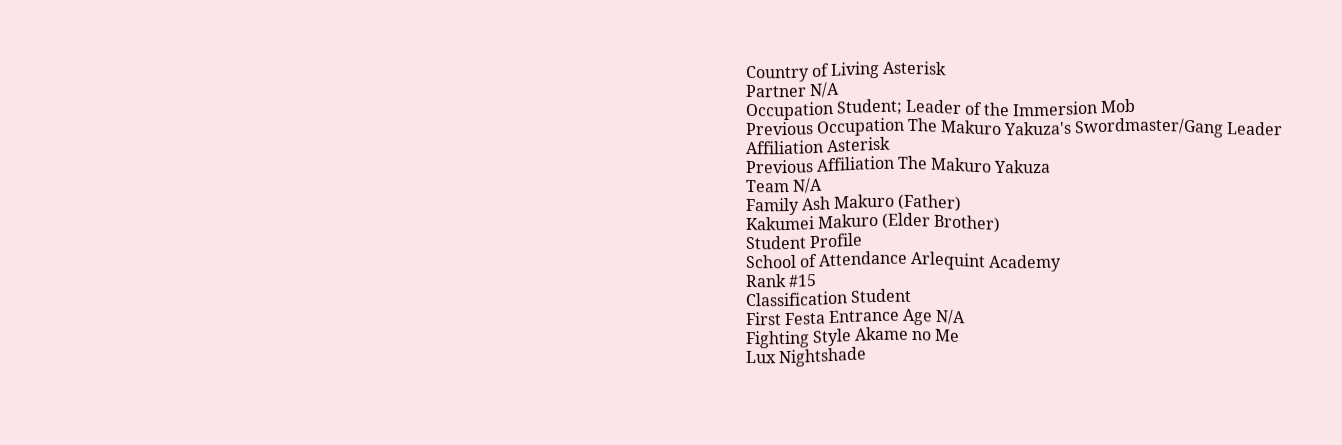Country of Living Asterisk
Partner N/A
Occupation Student; Leader of the Immersion Mob
Previous Occupation The Makuro Yakuza's Swordmaster/Gang Leader
Affiliation Asterisk
Previous Affiliation The Makuro Yakuza
Team N/A
Family Ash Makuro (Father)
Kakumei Makuro (Elder Brother)
Student Profile
School of Attendance Arlequint Academy
Rank #15
Classification Student
First Festa Entrance Age N/A
Fighting Style Akame no Me
Lux Nightshade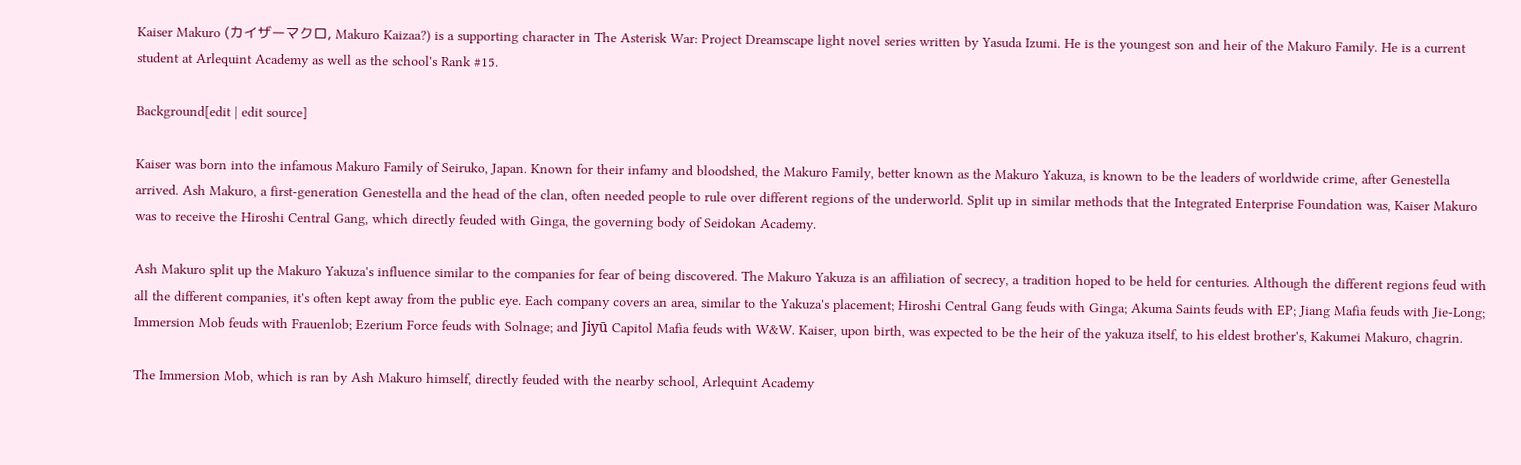Kaiser Makuro (カイザーマクロ, Makuro Kaizaa?) is a supporting character in The Asterisk War: Project Dreamscape light novel series written by Yasuda Izumi. He is the youngest son and heir of the Makuro Family. He is a current student at Arlequint Academy as well as the school's Rank #15.

Background[edit | edit source]

Kaiser was born into the infamous Makuro Family of Seiruko, Japan. Known for their infamy and bloodshed, the Makuro Family, better known as the Makuro Yakuza, is known to be the leaders of worldwide crime, after Genestella arrived. Ash Makuro, a first-generation Genestella and the head of the clan, often needed people to rule over different regions of the underworld. Split up in similar methods that the Integrated Enterprise Foundation was, Kaiser Makuro was to receive the Hiroshi Central Gang, which directly feuded with Ginga, the governing body of Seidokan Academy.

Ash Makuro split up the Makuro Yakuza's influence similar to the companies for fear of being discovered. The Makuro Yakuza is an affiliation of secrecy, a tradition hoped to be held for centuries. Although the different regions feud with all the different companies, it's often kept away from the public eye. Each company covers an area, similar to the Yakuza's placement; Hiroshi Central Gang feuds with Ginga; Akuma Saints feuds with EP; Jiang Mafia feuds with Jie-Long; Immersion Mob feuds with Frauenlob; Ezerium Force feuds with Solnage; and Jiyū Capitol Mafia feuds with W&W. Kaiser, upon birth, was expected to be the heir of the yakuza itself, to his eldest brother's, Kakumei Makuro, chagrin.

The Immersion Mob, which is ran by Ash Makuro himself, directly feuded with the nearby school, Arlequint Academy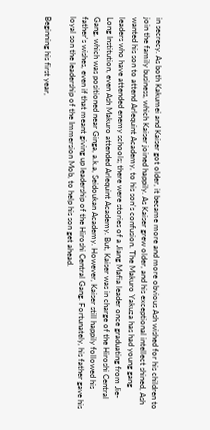in secrecy. As both Kakumei and Kaiser got older, it became more and more obvious Ash wished for his children to join the family business, which Kaiser joined happily. As Kaiser grew older, and his exceptional intellect shined, Ash wanted his son to attend Arlequint Academy, to his son's confusion. The Makuro Yakuza has had young gang leaders who have attended enemy schools; there were stories of a Jiang Mafia leader once graduating from Jie-Long Institution, even Ash Makuro attended Arlequint Academy. But, Kaiser was in charge of the Hiroshi Central Gang, which was positioned near Ginga, a.k.a, Seidoukan Academy. However, Kaiser still happily followed his father's wishes, even if that meant giving up leadership of the Hiroshi Central Gang. Fortunately, his father gave his loyal son the leadership of the Immersion Mob, to help his son get ahead.

Beginning his first year,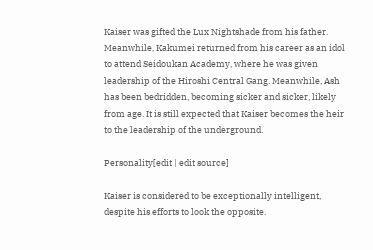Kaiser was gifted the Lux Nightshade from his father. Meanwhile, Kakumei returned from his career as an idol to attend Seidoukan Academy, where he was given leadership of the Hiroshi Central Gang. Meanwhile, Ash has been bedridden, becoming sicker and sicker, likely from age. It is still expected that Kaiser becomes the heir to the leadership of the underground.

Personality[edit | edit source]

Kaiser is considered to be exceptionally intelligent, despite his efforts to look the opposite.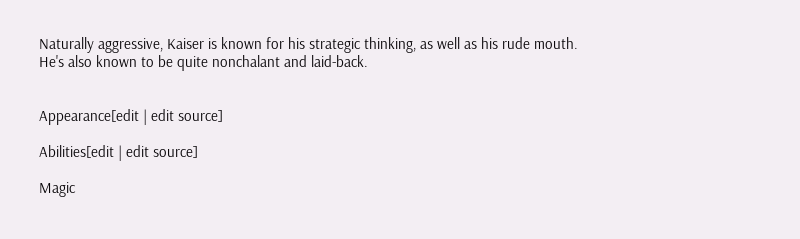Naturally aggressive, Kaiser is known for his strategic thinking, as well as his rude mouth. He's also known to be quite nonchalant and laid-back.


Appearance[edit | edit source]

Abilities[edit | edit source]

Magic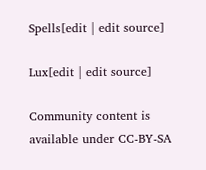Spells[edit | edit source]

Lux[edit | edit source]

Community content is available under CC-BY-SA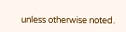unless otherwise noted.